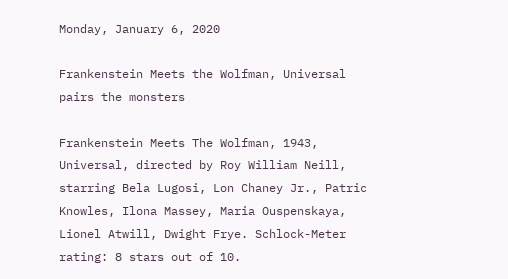Monday, January 6, 2020

Frankenstein Meets the Wolfman, Universal pairs the monsters

Frankenstein Meets The Wolfman, 1943, Universal, directed by Roy William Neill, starring Bela Lugosi, Lon Chaney Jr., Patric Knowles, Ilona Massey, Maria Ouspenskaya, Lionel Atwill, Dwight Frye. Schlock-Meter rating: 8 stars out of 10.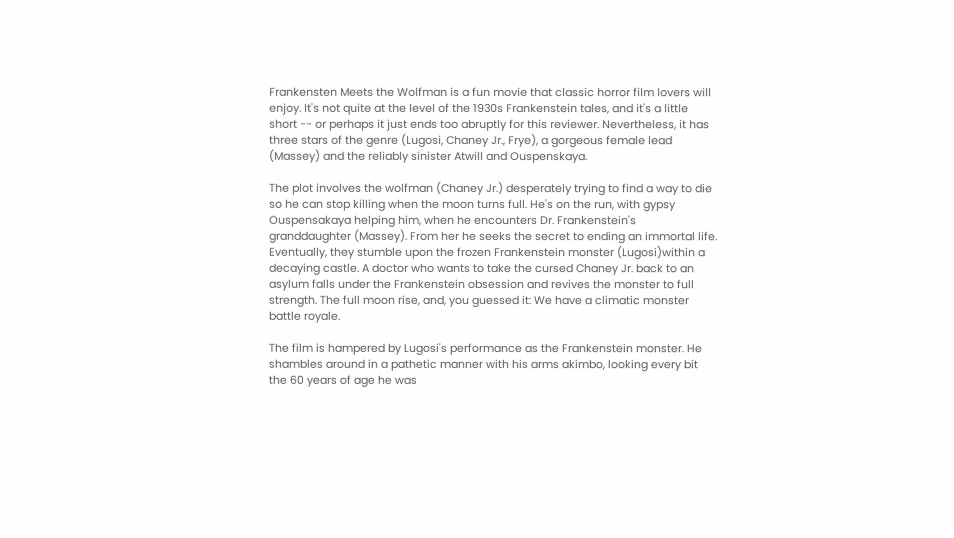Frankensten Meets the Wolfman is a fun movie that classic horror film lovers will enjoy. It's not quite at the level of the 1930s Frankenstein tales, and it's a little short -- or perhaps it just ends too abruptly for this reviewer. Nevertheless, it has three stars of the genre (Lugosi, Chaney Jr., Frye), a gorgeous female lead (Massey) and the reliably sinister Atwill and Ouspenskaya.

The plot involves the wolfman (Chaney Jr.) desperately trying to find a way to die so he can stop killing when the moon turns full. He's on the run, with gypsy Ouspensakaya helping him, when he encounters Dr. Frankenstein's granddaughter (Massey). From her he seeks the secret to ending an immortal life. Eventually, they stumble upon the frozen Frankenstein monster (Lugosi)within a decaying castle. A doctor who wants to take the cursed Chaney Jr. back to an asylum falls under the Frankenstein obsession and revives the monster to full strength. The full moon rise, and, you guessed it: We have a climatic monster battle royale.

The film is hampered by Lugosi's performance as the Frankenstein monster. He shambles around in a pathetic manner with his arms akimbo, looking every bit the 60 years of age he was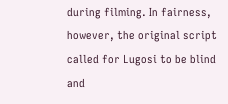during filming. In fairness, however, the original script called for Lugosi to be blind and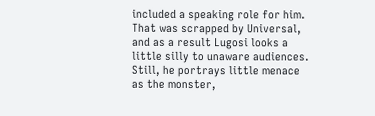included a speaking role for him. That was scrapped by Universal, and as a result Lugosi looks a little silly to unaware audiences. Still, he portrays little menace as the monster,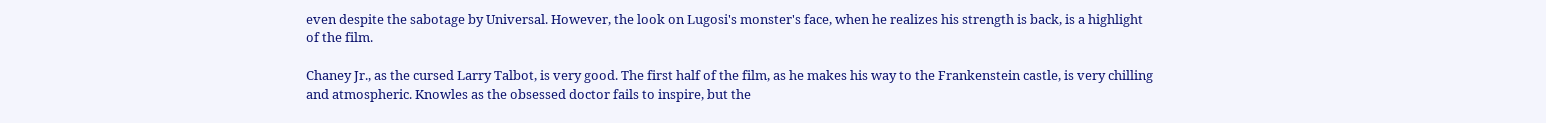even despite the sabotage by Universal. However, the look on Lugosi's monster's face, when he realizes his strength is back, is a highlight of the film.

Chaney Jr., as the cursed Larry Talbot, is very good. The first half of the film, as he makes his way to the Frankenstein castle, is very chilling and atmospheric. Knowles as the obsessed doctor fails to inspire, but the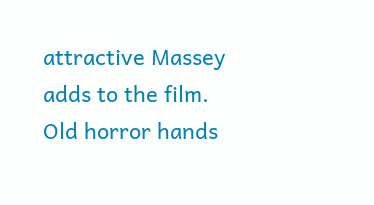attractive Massey adds to the film. Old horror hands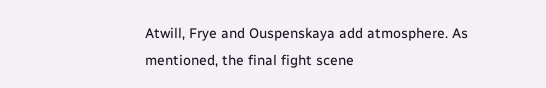Atwill, Frye and Ouspenskaya add atmosphere. As mentioned, the final fight scene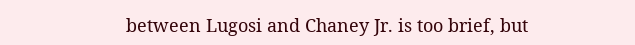between Lugosi and Chaney Jr. is too brief, but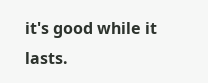it's good while it lasts.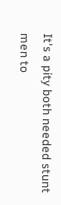It's a pity both needed stunt men to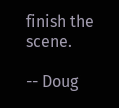finish the scene.

-- Doug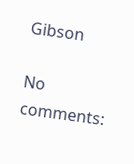Gibson

No comments: